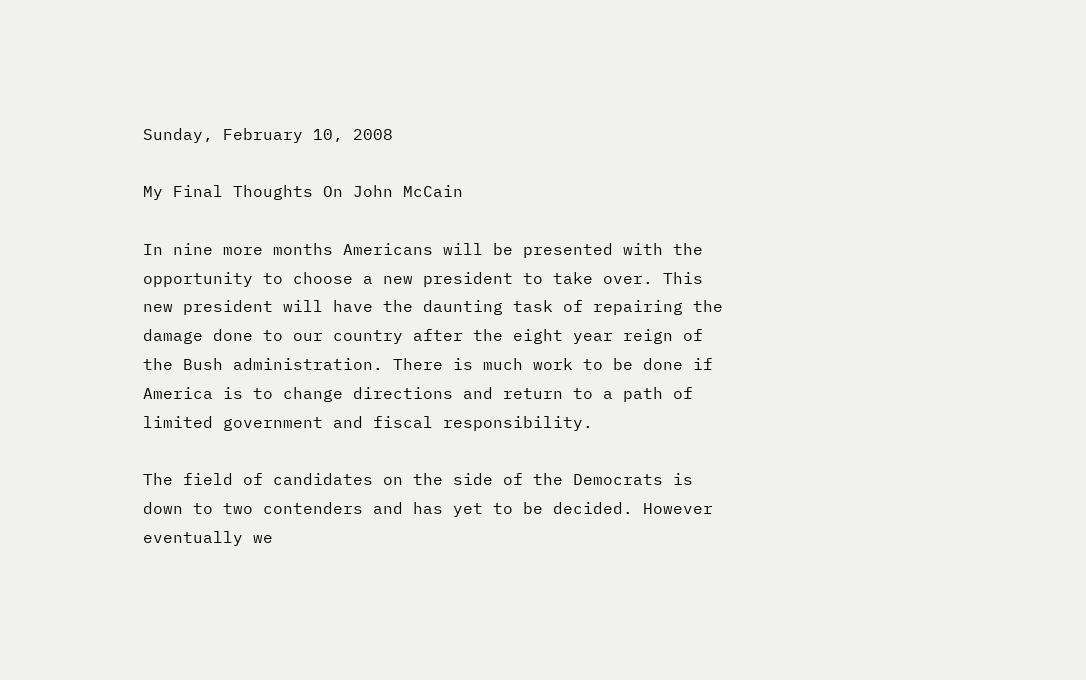Sunday, February 10, 2008

My Final Thoughts On John McCain

In nine more months Americans will be presented with the opportunity to choose a new president to take over. This new president will have the daunting task of repairing the damage done to our country after the eight year reign of the Bush administration. There is much work to be done if America is to change directions and return to a path of limited government and fiscal responsibility.

The field of candidates on the side of the Democrats is down to two contenders and has yet to be decided. However eventually we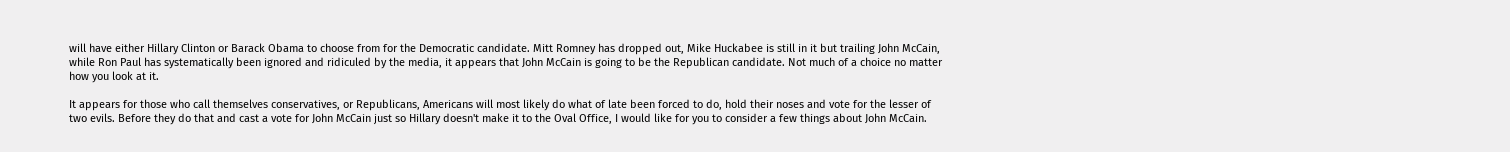will have either Hillary Clinton or Barack Obama to choose from for the Democratic candidate. Mitt Romney has dropped out, Mike Huckabee is still in it but trailing John McCain, while Ron Paul has systematically been ignored and ridiculed by the media, it appears that John McCain is going to be the Republican candidate. Not much of a choice no matter how you look at it.

It appears for those who call themselves conservatives, or Republicans, Americans will most likely do what of late been forced to do, hold their noses and vote for the lesser of two evils. Before they do that and cast a vote for John McCain just so Hillary doesn't make it to the Oval Office, I would like for you to consider a few things about John McCain.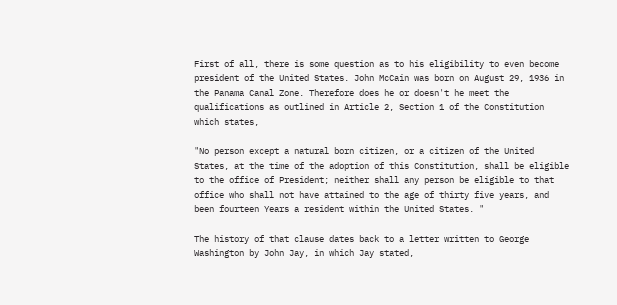First of all, there is some question as to his eligibility to even become president of the United States. John McCain was born on August 29, 1936 in the Panama Canal Zone. Therefore does he or doesn't he meet the qualifications as outlined in Article 2, Section 1 of the Constitution which states,

"No person except a natural born citizen, or a citizen of the United States, at the time of the adoption of this Constitution, shall be eligible to the office of President; neither shall any person be eligible to that office who shall not have attained to the age of thirty five years, and been fourteen Years a resident within the United States. "

The history of that clause dates back to a letter written to George Washington by John Jay, in which Jay stated,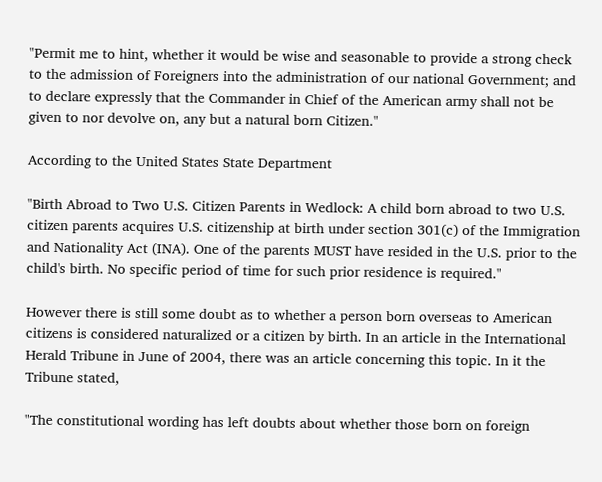"Permit me to hint, whether it would be wise and seasonable to provide a strong check to the admission of Foreigners into the administration of our national Government; and to declare expressly that the Commander in Chief of the American army shall not be given to nor devolve on, any but a natural born Citizen."

According to the United States State Department

"Birth Abroad to Two U.S. Citizen Parents in Wedlock: A child born abroad to two U.S. citizen parents acquires U.S. citizenship at birth under section 301(c) of the Immigration and Nationality Act (INA). One of the parents MUST have resided in the U.S. prior to the child's birth. No specific period of time for such prior residence is required."

However there is still some doubt as to whether a person born overseas to American citizens is considered naturalized or a citizen by birth. In an article in the International Herald Tribune in June of 2004, there was an article concerning this topic. In it the Tribune stated,

"The constitutional wording has left doubts about whether those born on foreign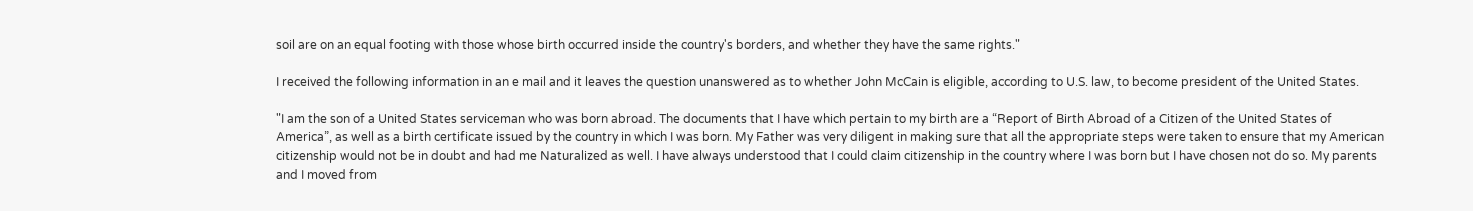soil are on an equal footing with those whose birth occurred inside the country's borders, and whether they have the same rights."

I received the following information in an e mail and it leaves the question unanswered as to whether John McCain is eligible, according to U.S. law, to become president of the United States.

"I am the son of a United States serviceman who was born abroad. The documents that I have which pertain to my birth are a “Report of Birth Abroad of a Citizen of the United States of America”, as well as a birth certificate issued by the country in which I was born. My Father was very diligent in making sure that all the appropriate steps were taken to ensure that my American citizenship would not be in doubt and had me Naturalized as well. I have always understood that I could claim citizenship in the country where I was born but I have chosen not do so. My parents and I moved from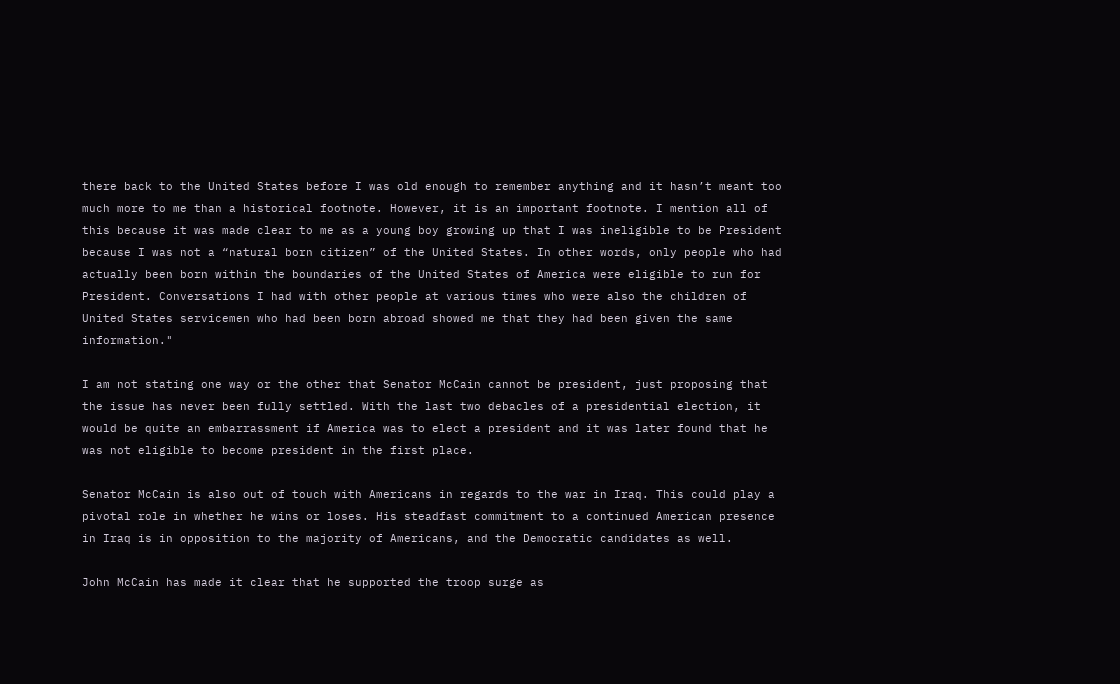there back to the United States before I was old enough to remember anything and it hasn’t meant too much more to me than a historical footnote. However, it is an important footnote. I mention all of this because it was made clear to me as a young boy growing up that I was ineligible to be President because I was not a “natural born citizen” of the United States. In other words, only people who had actually been born within the boundaries of the United States of America were eligible to run for President. Conversations I had with other people at various times who were also the children of United States servicemen who had been born abroad showed me that they had been given the same information."

I am not stating one way or the other that Senator McCain cannot be president, just proposing that the issue has never been fully settled. With the last two debacles of a presidential election, it would be quite an embarrassment if America was to elect a president and it was later found that he was not eligible to become president in the first place.

Senator McCain is also out of touch with Americans in regards to the war in Iraq. This could play a pivotal role in whether he wins or loses. His steadfast commitment to a continued American presence in Iraq is in opposition to the majority of Americans, and the Democratic candidates as well.

John McCain has made it clear that he supported the troop surge as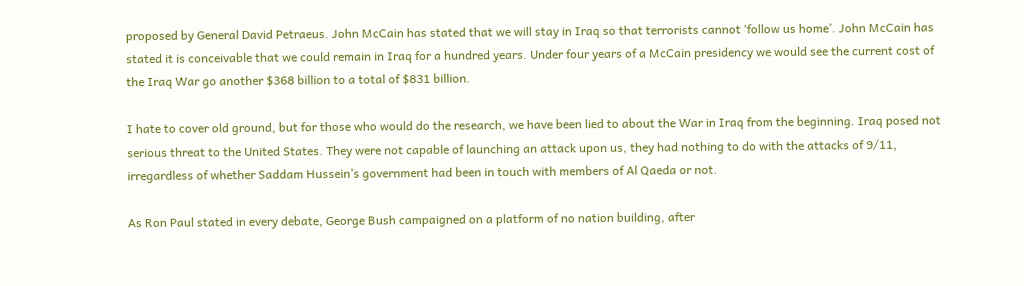proposed by General David Petraeus. John McCain has stated that we will stay in Iraq so that terrorists cannot ‘follow us home’. John McCain has stated it is conceivable that we could remain in Iraq for a hundred years. Under four years of a McCain presidency we would see the current cost of the Iraq War go another $368 billion to a total of $831 billion.

I hate to cover old ground, but for those who would do the research, we have been lied to about the War in Iraq from the beginning. Iraq posed not serious threat to the United States. They were not capable of launching an attack upon us, they had nothing to do with the attacks of 9/11, irregardless of whether Saddam Hussein’s government had been in touch with members of Al Qaeda or not.

As Ron Paul stated in every debate, George Bush campaigned on a platform of no nation building, after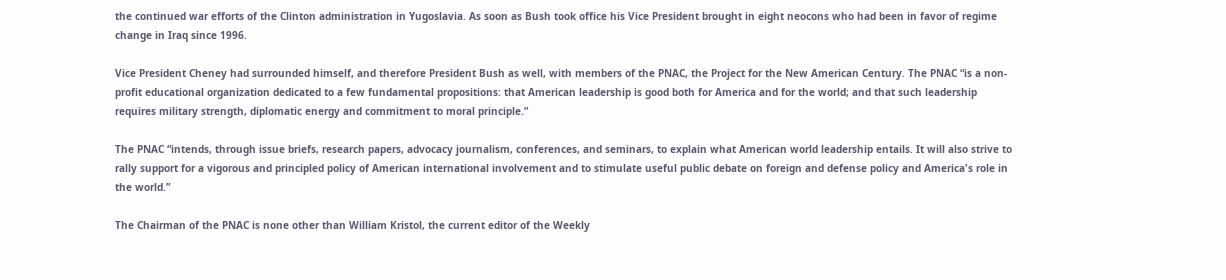the continued war efforts of the Clinton administration in Yugoslavia. As soon as Bush took office his Vice President brought in eight neocons who had been in favor of regime change in Iraq since 1996.

Vice President Cheney had surrounded himself, and therefore President Bush as well, with members of the PNAC, the Project for the New American Century. The PNAC “is a non-profit educational organization dedicated to a few fundamental propositions: that American leadership is good both for America and for the world; and that such leadership requires military strength, diplomatic energy and commitment to moral principle.”

The PNAC “intends, through issue briefs, research papers, advocacy journalism, conferences, and seminars, to explain what American world leadership entails. It will also strive to rally support for a vigorous and principled policy of American international involvement and to stimulate useful public debate on foreign and defense policy and America's role in the world.”

The Chairman of the PNAC is none other than William Kristol, the current editor of the Weekly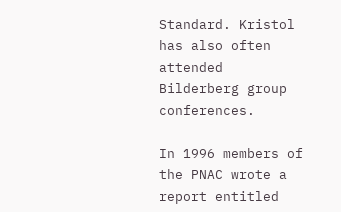Standard. Kristol has also often attended Bilderberg group conferences.

In 1996 members of the PNAC wrote a report entitled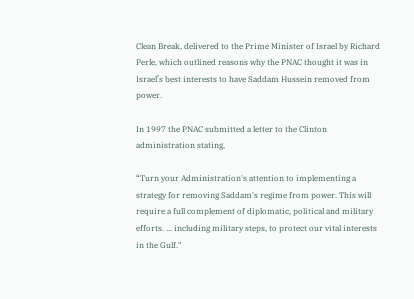Clean Break, delivered to the Prime Minister of Israel by Richard Perle, which outlined reasons why the PNAC thought it was in Israel’s best interests to have Saddam Hussein removed from power.

In 1997 the PNAC submitted a letter to the Clinton administration stating,

“Turn your Administration's attention to implementing a strategy for removing Saddam's regime from power. This will require a full complement of diplomatic, political and military efforts. ... including military steps, to protect our vital interests in the Gulf."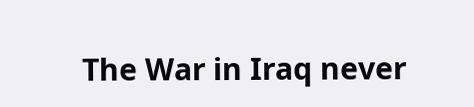The War in Iraq never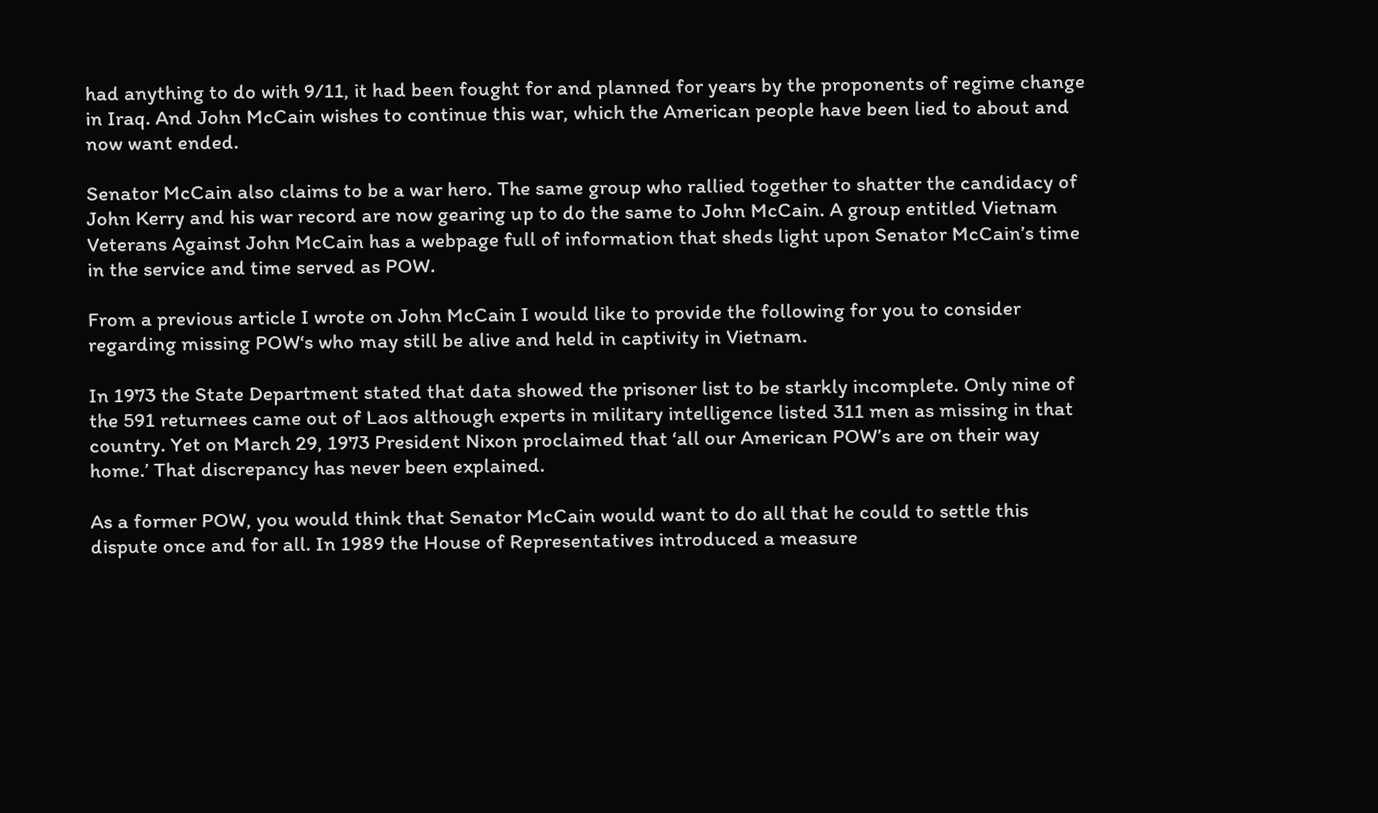had anything to do with 9/11, it had been fought for and planned for years by the proponents of regime change in Iraq. And John McCain wishes to continue this war, which the American people have been lied to about and now want ended.

Senator McCain also claims to be a war hero. The same group who rallied together to shatter the candidacy of John Kerry and his war record are now gearing up to do the same to John McCain. A group entitled Vietnam Veterans Against John McCain has a webpage full of information that sheds light upon Senator McCain’s time in the service and time served as POW.

From a previous article I wrote on John McCain I would like to provide the following for you to consider regarding missing POW‘s who may still be alive and held in captivity in Vietnam.

In 1973 the State Department stated that data showed the prisoner list to be starkly incomplete. Only nine of the 591 returnees came out of Laos although experts in military intelligence listed 311 men as missing in that country. Yet on March 29, 1973 President Nixon proclaimed that ‘all our American POW’s are on their way home.’ That discrepancy has never been explained.

As a former POW, you would think that Senator McCain would want to do all that he could to settle this dispute once and for all. In 1989 the House of Representatives introduced a measure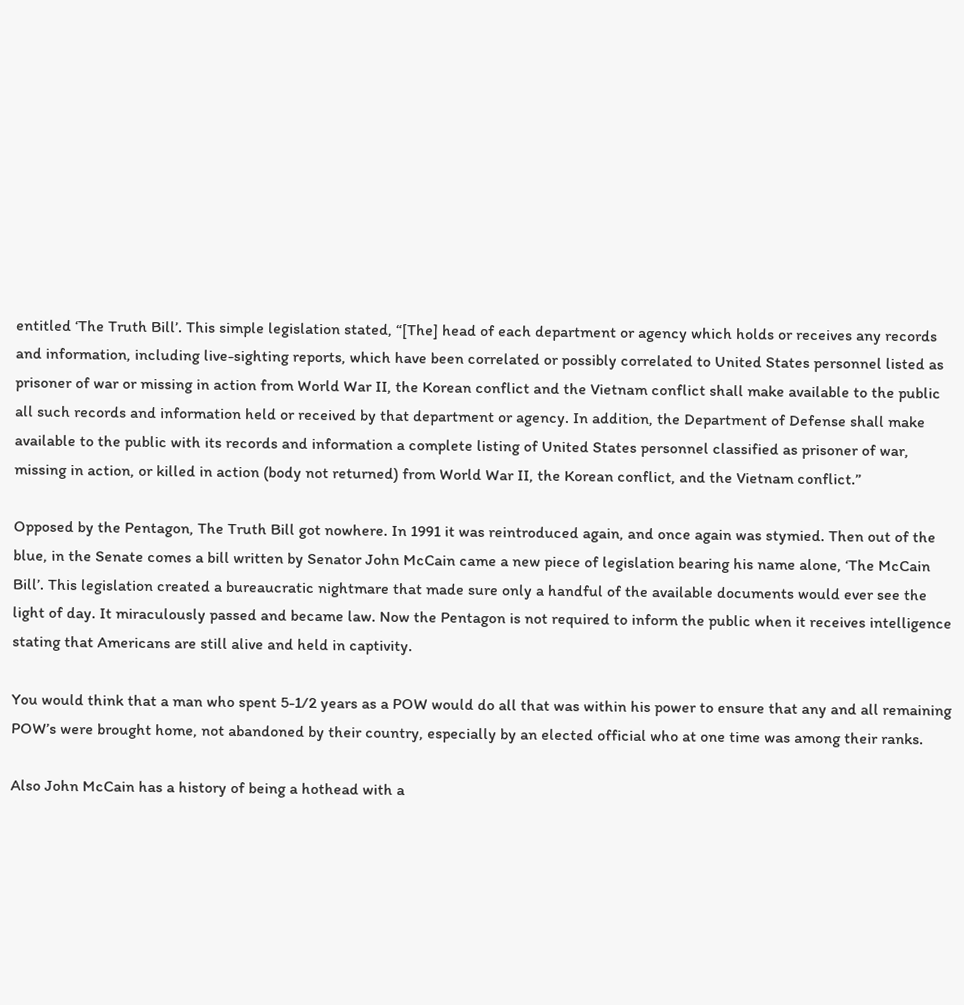entitled ‘The Truth Bill’. This simple legislation stated, “[The] head of each department or agency which holds or receives any records and information, including live-sighting reports, which have been correlated or possibly correlated to United States personnel listed as prisoner of war or missing in action from World War II, the Korean conflict and the Vietnam conflict shall make available to the public all such records and information held or received by that department or agency. In addition, the Department of Defense shall make available to the public with its records and information a complete listing of United States personnel classified as prisoner of war, missing in action, or killed in action (body not returned) from World War II, the Korean conflict, and the Vietnam conflict.”

Opposed by the Pentagon, The Truth Bill got nowhere. In 1991 it was reintroduced again, and once again was stymied. Then out of the blue, in the Senate comes a bill written by Senator John McCain came a new piece of legislation bearing his name alone, ‘The McCain Bill’. This legislation created a bureaucratic nightmare that made sure only a handful of the available documents would ever see the light of day. It miraculously passed and became law. Now the Pentagon is not required to inform the public when it receives intelligence stating that Americans are still alive and held in captivity.

You would think that a man who spent 5-1/2 years as a POW would do all that was within his power to ensure that any and all remaining POW’s were brought home, not abandoned by their country, especially by an elected official who at one time was among their ranks.

Also John McCain has a history of being a hothead with a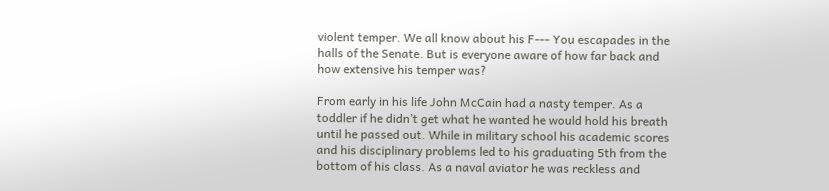violent temper. We all know about his F--- You escapades in the halls of the Senate. But is everyone aware of how far back and how extensive his temper was?

From early in his life John McCain had a nasty temper. As a toddler if he didn’t get what he wanted he would hold his breath until he passed out. While in military school his academic scores and his disciplinary problems led to his graduating 5th from the bottom of his class. As a naval aviator he was reckless and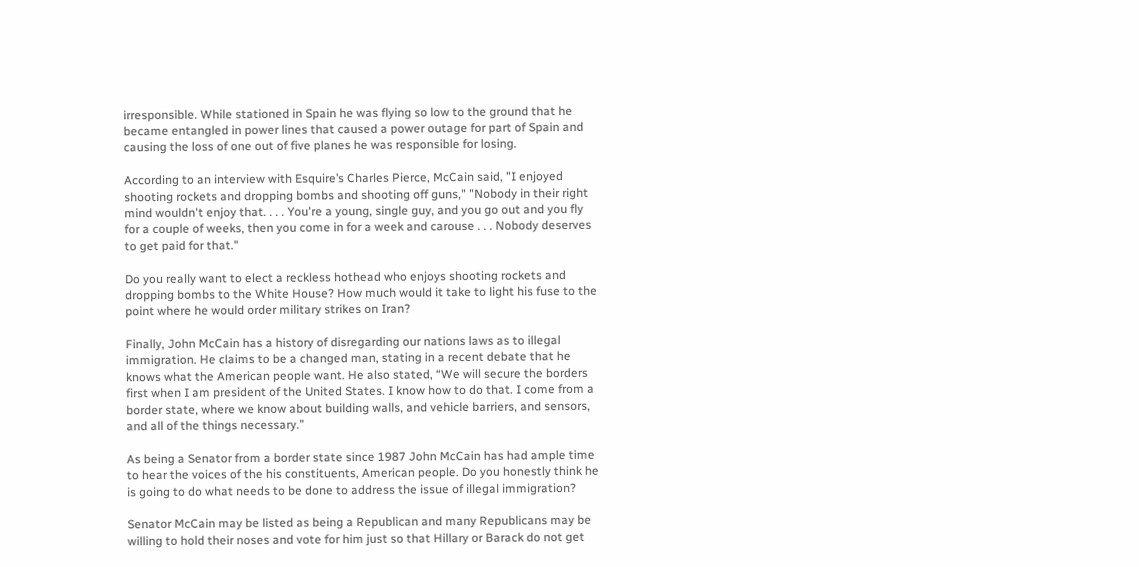irresponsible. While stationed in Spain he was flying so low to the ground that he became entangled in power lines that caused a power outage for part of Spain and causing the loss of one out of five planes he was responsible for losing.

According to an interview with Esquire’s Charles Pierce, McCain said, "I enjoyed shooting rockets and dropping bombs and shooting off guns," "Nobody in their right mind wouldn't enjoy that. . . . You're a young, single guy, and you go out and you fly for a couple of weeks, then you come in for a week and carouse . . . Nobody deserves to get paid for that."

Do you really want to elect a reckless hothead who enjoys shooting rockets and dropping bombs to the White House? How much would it take to light his fuse to the point where he would order military strikes on Iran?

Finally, John McCain has a history of disregarding our nations laws as to illegal immigration. He claims to be a changed man, stating in a recent debate that he knows what the American people want. He also stated, “We will secure the borders first when I am president of the United States. I know how to do that. I come from a border state, where we know about building walls, and vehicle barriers, and sensors, and all of the things necessary.”

As being a Senator from a border state since 1987 John McCain has had ample time to hear the voices of the his constituents, American people. Do you honestly think he is going to do what needs to be done to address the issue of illegal immigration?

Senator McCain may be listed as being a Republican and many Republicans may be willing to hold their noses and vote for him just so that Hillary or Barack do not get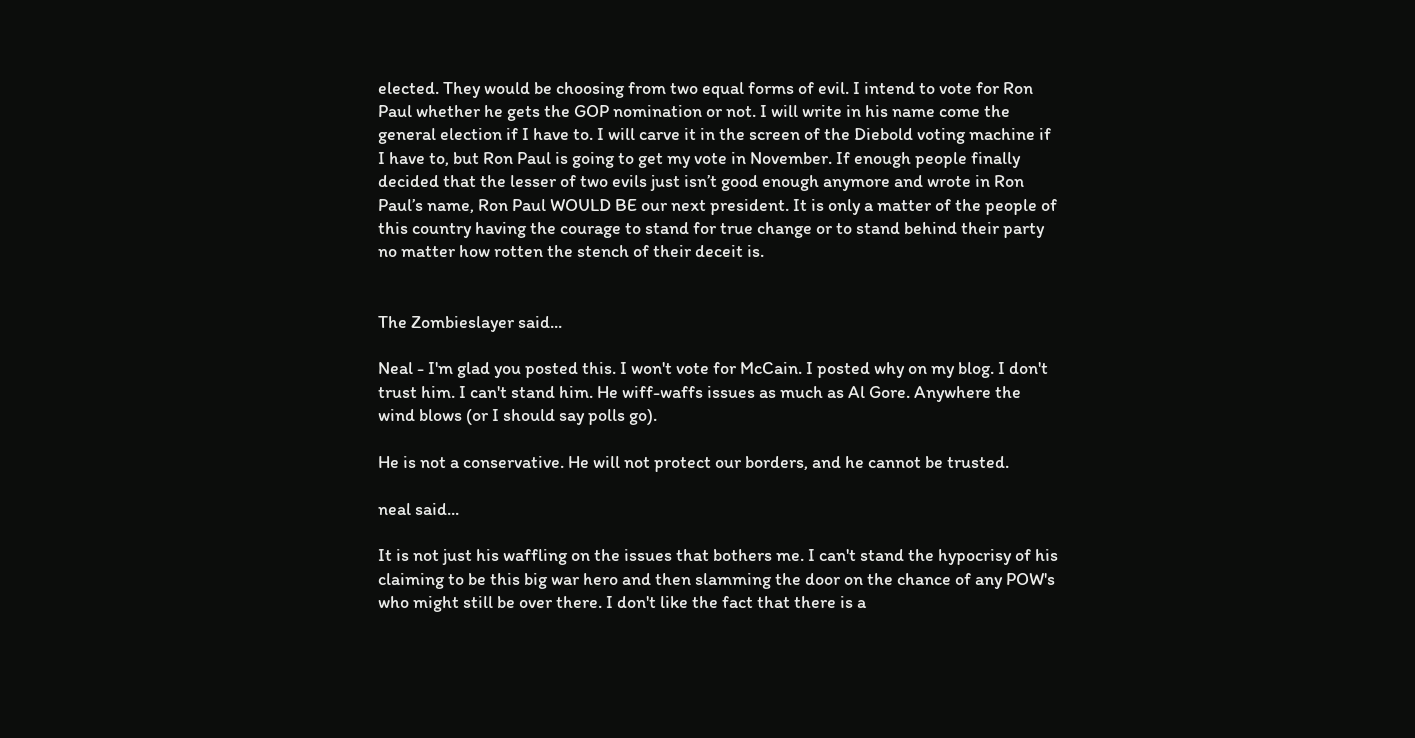elected. They would be choosing from two equal forms of evil. I intend to vote for Ron Paul whether he gets the GOP nomination or not. I will write in his name come the general election if I have to. I will carve it in the screen of the Diebold voting machine if I have to, but Ron Paul is going to get my vote in November. If enough people finally decided that the lesser of two evils just isn’t good enough anymore and wrote in Ron Paul’s name, Ron Paul WOULD BE our next president. It is only a matter of the people of this country having the courage to stand for true change or to stand behind their party no matter how rotten the stench of their deceit is.


The Zombieslayer said...

Neal - I'm glad you posted this. I won't vote for McCain. I posted why on my blog. I don't trust him. I can't stand him. He wiff-waffs issues as much as Al Gore. Anywhere the wind blows (or I should say polls go).

He is not a conservative. He will not protect our borders, and he cannot be trusted.

neal said...

It is not just his waffling on the issues that bothers me. I can't stand the hypocrisy of his claiming to be this big war hero and then slamming the door on the chance of any POW's who might still be over there. I don't like the fact that there is a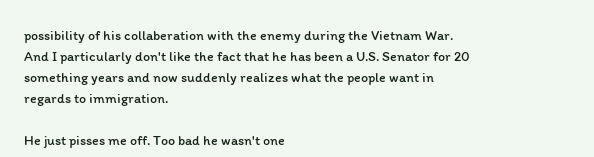possibility of his collaberation with the enemy during the Vietnam War. And I particularly don't like the fact that he has been a U.S. Senator for 20 something years and now suddenly realizes what the people want in regards to immigration.

He just pisses me off. Too bad he wasn't one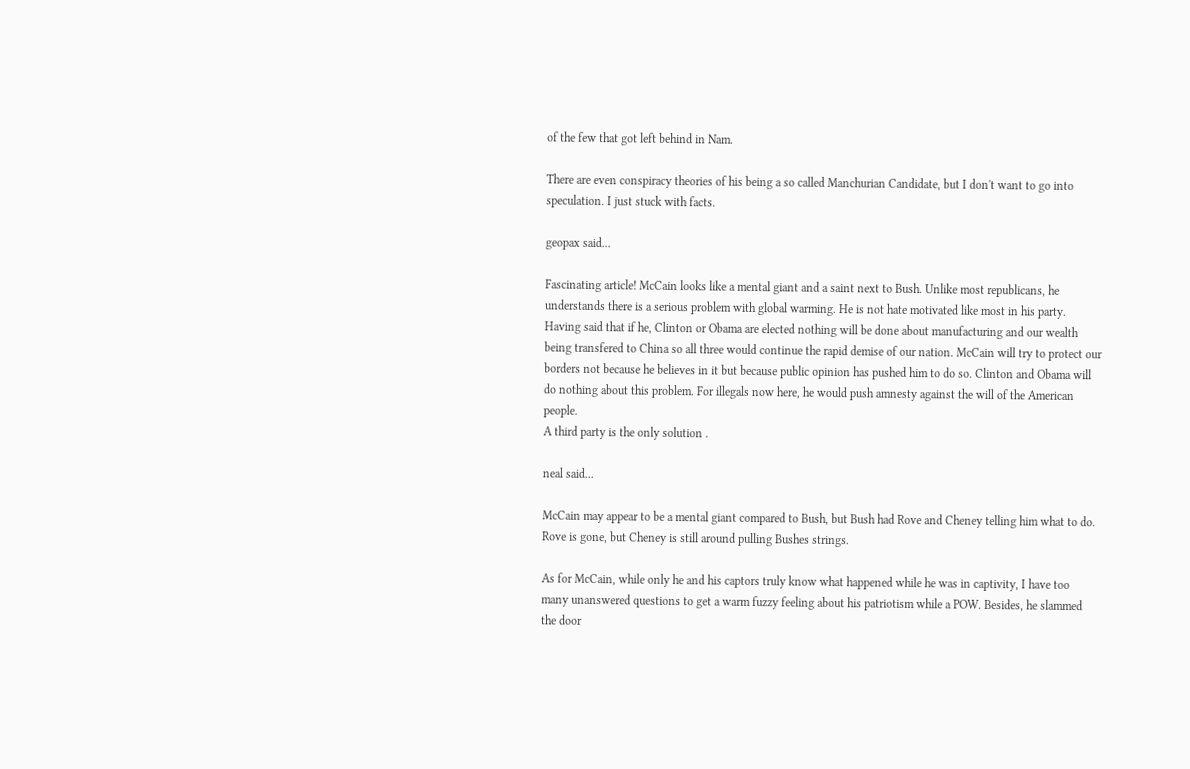of the few that got left behind in Nam.

There are even conspiracy theories of his being a so called Manchurian Candidate, but I don't want to go into speculation. I just stuck with facts.

geopax said...

Fascinating article! McCain looks like a mental giant and a saint next to Bush. Unlike most republicans, he understands there is a serious problem with global warming. He is not hate motivated like most in his party. Having said that if he, Clinton or Obama are elected nothing will be done about manufacturing and our wealth being transfered to China so all three would continue the rapid demise of our nation. McCain will try to protect our borders not because he believes in it but because public opinion has pushed him to do so. Clinton and Obama will do nothing about this problem. For illegals now here, he would push amnesty against the will of the American people.
A third party is the only solution .

neal said...

McCain may appear to be a mental giant compared to Bush, but Bush had Rove and Cheney telling him what to do. Rove is gone, but Cheney is still around pulling Bushes strings.

As for McCain, while only he and his captors truly know what happened while he was in captivity, I have too many unanswered questions to get a warm fuzzy feeling about his patriotism while a POW. Besides, he slammed the door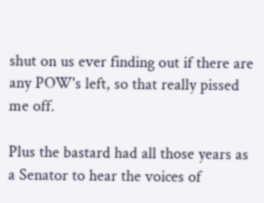shut on us ever finding out if there are any POW's left, so that really pissed me off.

Plus the bastard had all those years as a Senator to hear the voices of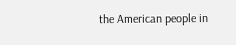the American people in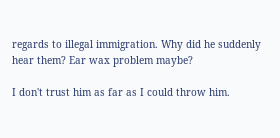regards to illegal immigration. Why did he suddenly hear them? Ear wax problem maybe?

I don't trust him as far as I could throw him.